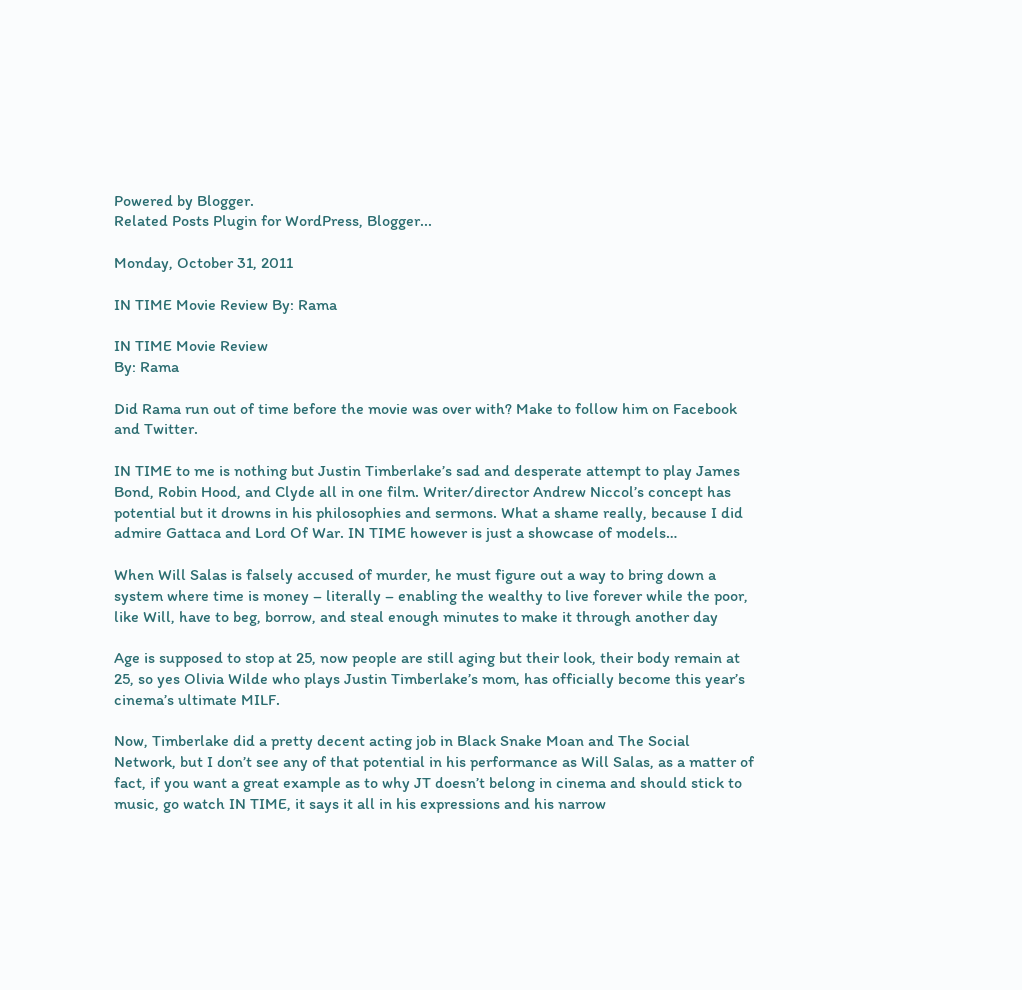Powered by Blogger.
Related Posts Plugin for WordPress, Blogger...

Monday, October 31, 2011

IN TIME Movie Review By: Rama

IN TIME Movie Review
By: Rama

Did Rama run out of time before the movie was over with? Make to follow him on Facebook and Twitter.

IN TIME to me is nothing but Justin Timberlake’s sad and desperate attempt to play James Bond, Robin Hood, and Clyde all in one film. Writer/director Andrew Niccol’s concept has potential but it drowns in his philosophies and sermons. What a shame really, because I did admire Gattaca and Lord Of War. IN TIME however is just a showcase of models…

When Will Salas is falsely accused of murder, he must figure out a way to bring down a system where time is money – literally – enabling the wealthy to live forever while the poor, like Will, have to beg, borrow, and steal enough minutes to make it through another day

Age is supposed to stop at 25, now people are still aging but their look, their body remain at 25, so yes Olivia Wilde who plays Justin Timberlake’s mom, has officially become this year’s cinema’s ultimate MILF.

Now, Timberlake did a pretty decent acting job in Black Snake Moan and The Social Network, but I don’t see any of that potential in his performance as Will Salas, as a matter of fact, if you want a great example as to why JT doesn’t belong in cinema and should stick to music, go watch IN TIME, it says it all in his expressions and his narrow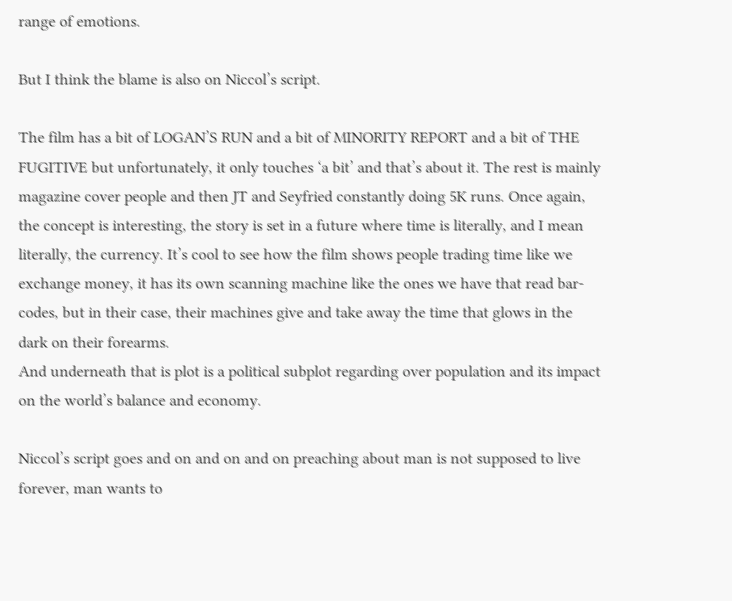range of emotions.

But I think the blame is also on Niccol’s script.

The film has a bit of LOGAN’S RUN and a bit of MINORITY REPORT and a bit of THE FUGITIVE but unfortunately, it only touches ‘a bit’ and that’s about it. The rest is mainly magazine cover people and then JT and Seyfried constantly doing 5K runs. Once again, the concept is interesting, the story is set in a future where time is literally, and I mean literally, the currency. It’s cool to see how the film shows people trading time like we exchange money, it has its own scanning machine like the ones we have that read bar-codes, but in their case, their machines give and take away the time that glows in the dark on their forearms.
And underneath that is plot is a political subplot regarding over population and its impact on the world’s balance and economy.

Niccol’s script goes and on and on and on preaching about man is not supposed to live forever, man wants to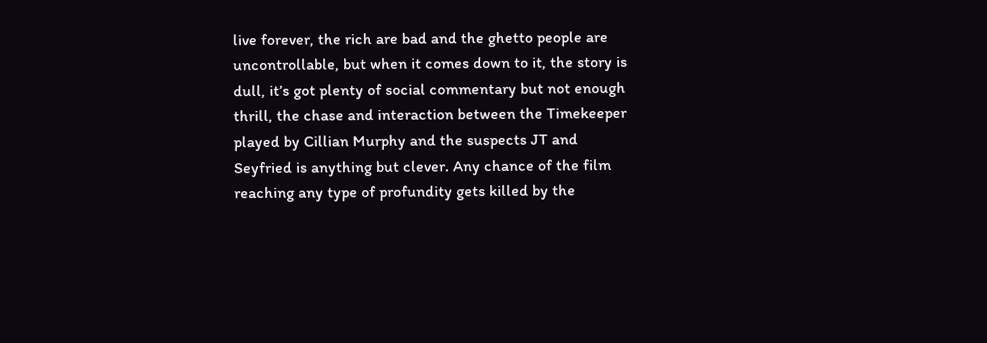live forever, the rich are bad and the ghetto people are uncontrollable, but when it comes down to it, the story is dull, it’s got plenty of social commentary but not enough thrill, the chase and interaction between the Timekeeper played by Cillian Murphy and the suspects JT and Seyfried is anything but clever. Any chance of the film reaching any type of profundity gets killed by the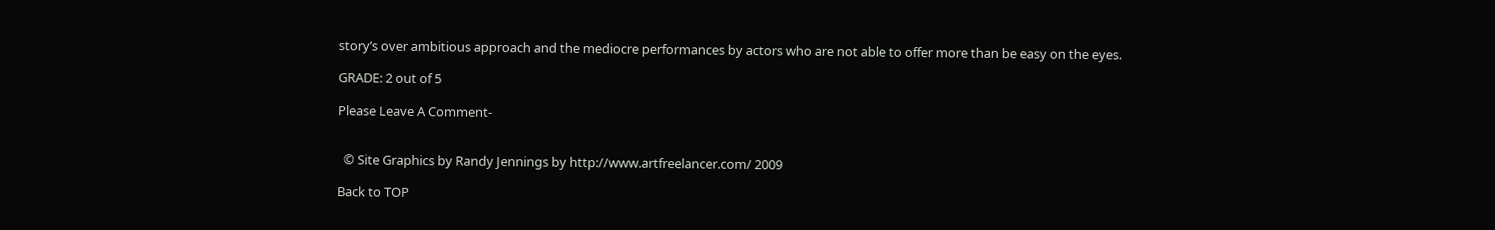story’s over ambitious approach and the mediocre performances by actors who are not able to offer more than be easy on the eyes.

GRADE: 2 out of 5

Please Leave A Comment-


  © Site Graphics by Randy Jennings by http://www.artfreelancer.com/ 2009

Back to TOP